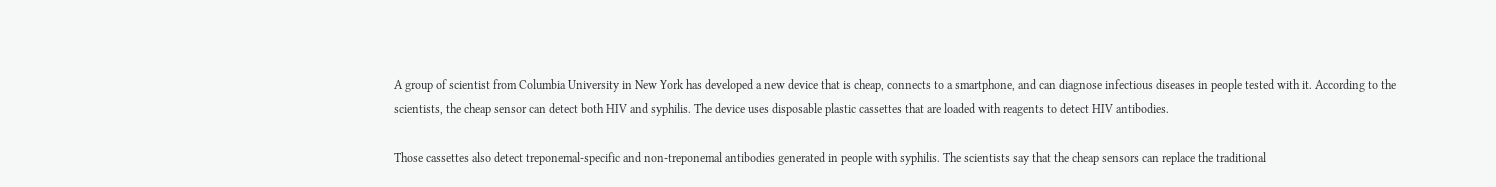A group of scientist from Columbia University in New York has developed a new device that is cheap, connects to a smartphone, and can diagnose infectious diseases in people tested with it. According to the scientists, the cheap sensor can detect both HIV and syphilis. The device uses disposable plastic cassettes that are loaded with reagents to detect HIV antibodies.

Those cassettes also detect treponemal-specific and non-treponemal antibodies generated in people with syphilis. The scientists say that the cheap sensors can replace the traditional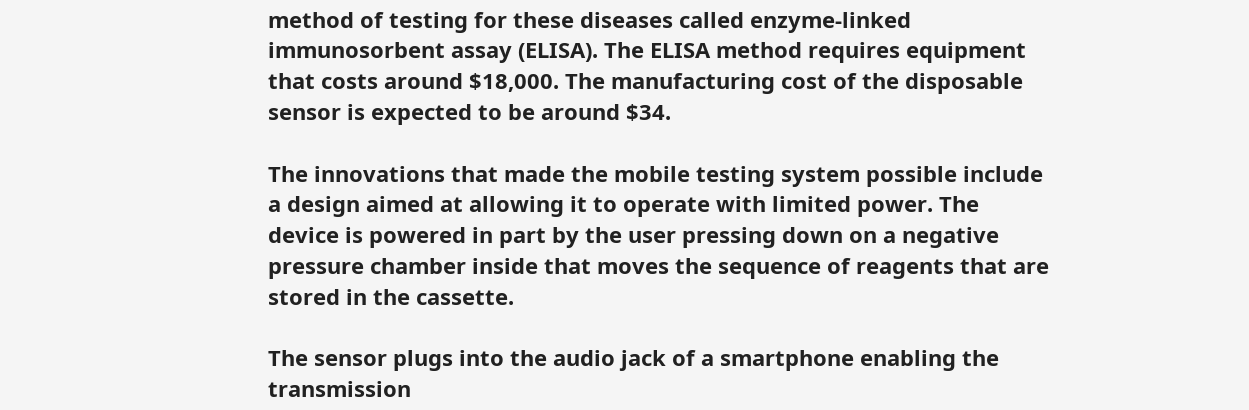method of testing for these diseases called enzyme-linked immunosorbent assay (ELISA). The ELISA method requires equipment that costs around $18,000. The manufacturing cost of the disposable sensor is expected to be around $34.

The innovations that made the mobile testing system possible include a design aimed at allowing it to operate with limited power. The device is powered in part by the user pressing down on a negative pressure chamber inside that moves the sequence of reagents that are stored in the cassette.

The sensor plugs into the audio jack of a smartphone enabling the transmission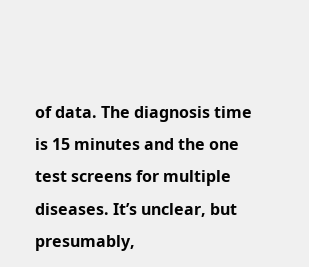of data. The diagnosis time is 15 minutes and the one test screens for multiple diseases. It’s unclear, but presumably,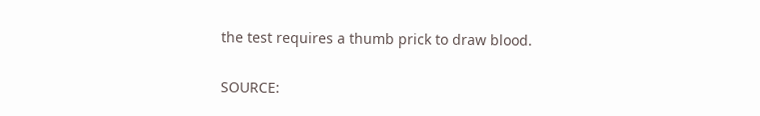the test requires a thumb prick to draw blood.

SOURCE: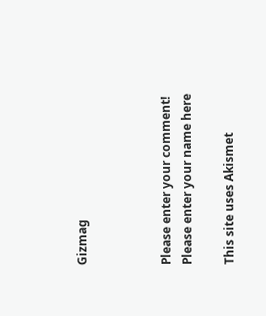Gizmag



Please enter your comment!
Please enter your name here

This site uses Akismet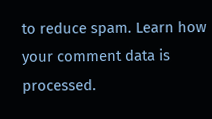to reduce spam. Learn how your comment data is processed.